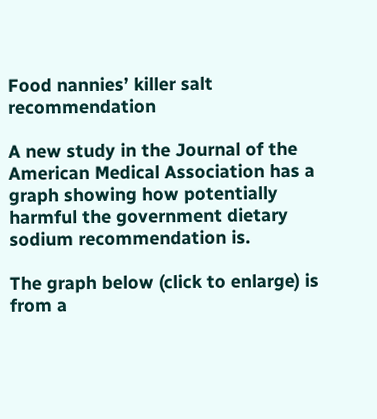Food nannies’ killer salt recommendation

A new study in the Journal of the American Medical Association has a graph showing how potentially harmful the government dietary sodium recommendation is.

The graph below (click to enlarge) is from a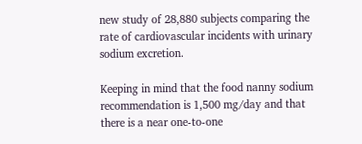new study of 28,880 subjects comparing the rate of cardiovascular incidents with urinary sodium excretion.

Keeping in mind that the food nanny sodium recommendation is 1,500 mg/day and that there is a near one-to-one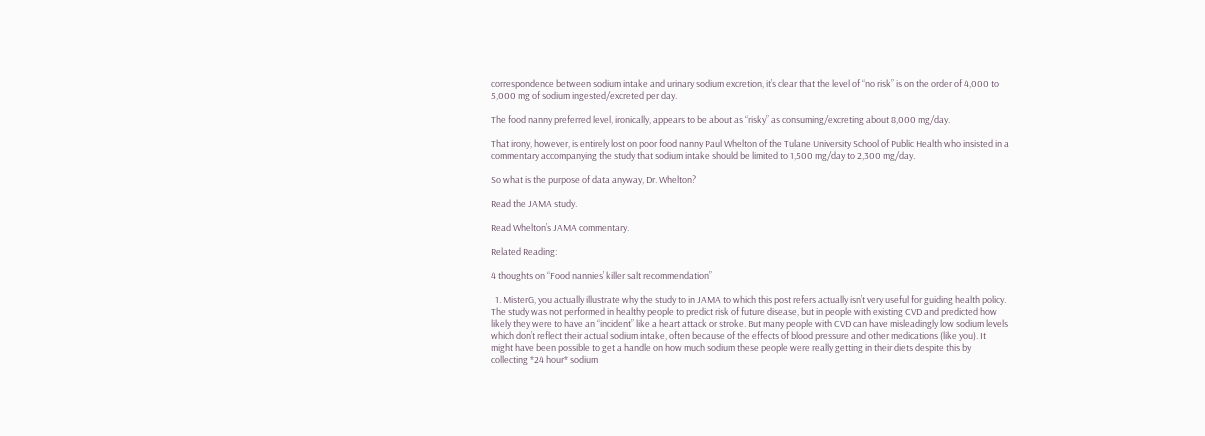correspondence between sodium intake and urinary sodium excretion, it’s clear that the level of “no risk” is on the order of 4,000 to 5,000 mg of sodium ingested/excreted per day.

The food nanny preferred level, ironically, appears to be about as “risky” as consuming/excreting about 8,000 mg/day.

That irony, however, is entirely lost on poor food nanny Paul Whelton of the Tulane University School of Public Health who insisted in a commentary accompanying the study that sodium intake should be limited to 1,500 mg/day to 2,300 mg/day.

So what is the purpose of data anyway, Dr. Whelton?

Read the JAMA study.

Read Whelton’s JAMA commentary.

Related Reading:

4 thoughts on “Food nannies’ killer salt recommendation”

  1. MisterG, you actually illustrate why the study to in JAMA to which this post refers actually isn’t very useful for guiding health policy. The study was not performed in healthy people to predict risk of future disease, but in people with existing CVD and predicted how likely they were to have an “incident” like a heart attack or stroke. But many people with CVD can have misleadingly low sodium levels which don’t reflect their actual sodium intake, often because of the effects of blood pressure and other medications (like you). It might have been possible to get a handle on how much sodium these people were really getting in their diets despite this by collecting *24 hour* sodium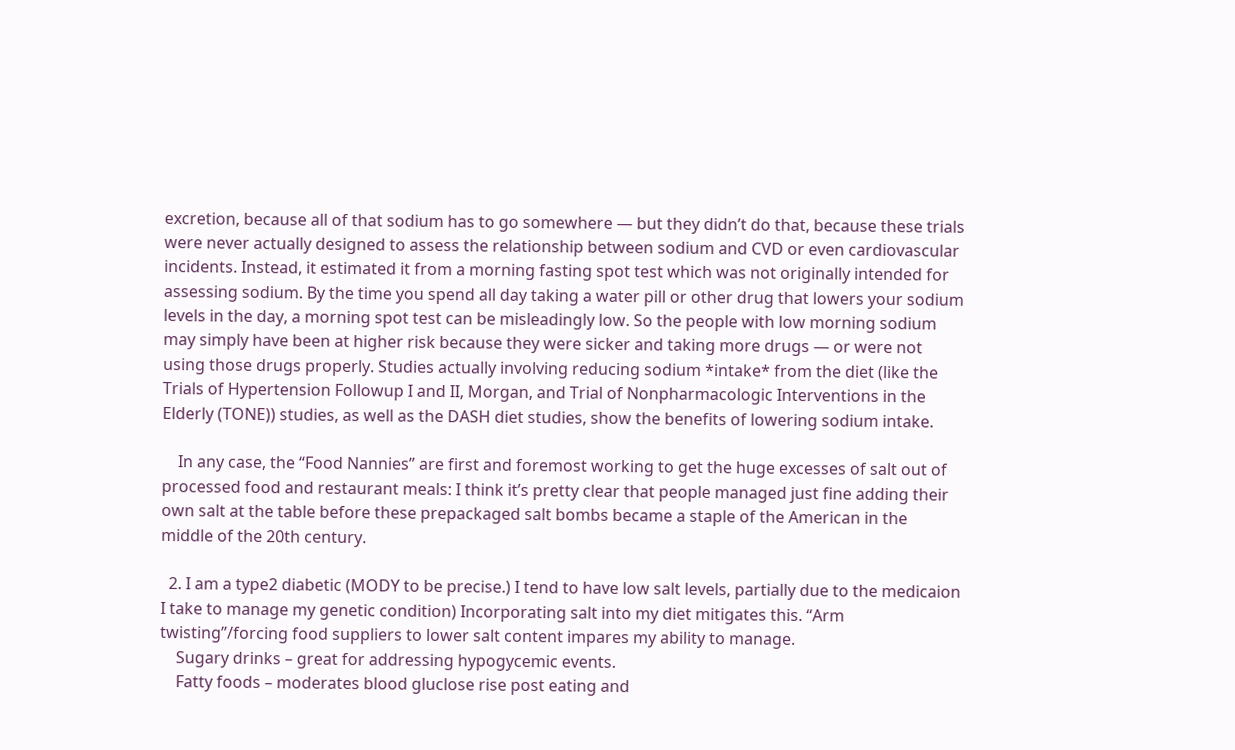excretion, because all of that sodium has to go somewhere — but they didn’t do that, because these trials were never actually designed to assess the relationship between sodium and CVD or even cardiovascular incidents. Instead, it estimated it from a morning fasting spot test which was not originally intended for assessing sodium. By the time you spend all day taking a water pill or other drug that lowers your sodium levels in the day, a morning spot test can be misleadingly low. So the people with low morning sodium may simply have been at higher risk because they were sicker and taking more drugs — or were not using those drugs properly. Studies actually involving reducing sodium *intake* from the diet (like the Trials of Hypertension Followup I and II, Morgan, and Trial of Nonpharmacologic Interventions in the Elderly (TONE)) studies, as well as the DASH diet studies, show the benefits of lowering sodium intake.

    In any case, the “Food Nannies” are first and foremost working to get the huge excesses of salt out of processed food and restaurant meals: I think it’s pretty clear that people managed just fine adding their own salt at the table before these prepackaged salt bombs became a staple of the American in the middle of the 20th century.

  2. I am a type2 diabetic (MODY to be precise.) I tend to have low salt levels, partially due to the medicaion I take to manage my genetic condition) Incorporating salt into my diet mitigates this. “Arm twisting”/forcing food suppliers to lower salt content impares my ability to manage.
    Sugary drinks – great for addressing hypogycemic events.
    Fatty foods – moderates blood gluclose rise post eating and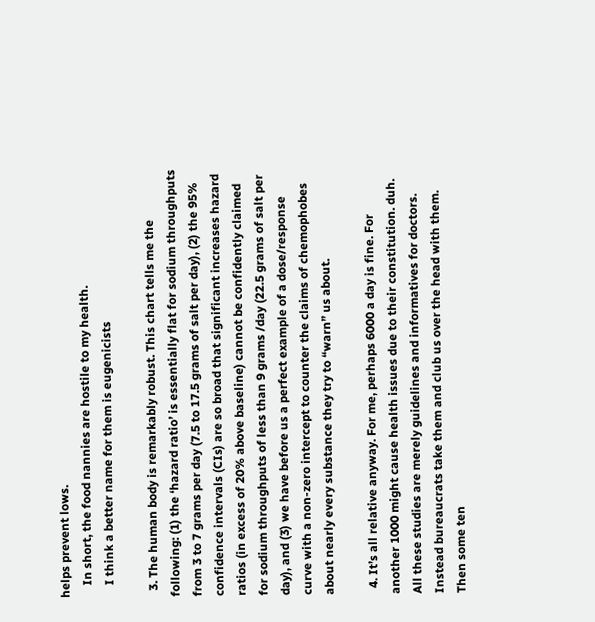helps prevent lows.
    In short, the food nannies are hostile to my health.
    I think a better name for them is eugenicists

  3. The human body is remarkably robust. This chart tells me the following: (1) the ‘hazard ratio’ is essentially flat for sodium throughputs from 3 to 7 grams per day (7.5 to 17.5 grams of salt per day), (2) the 95% confidence intervals (CIs) are so broad that significant increases hazard ratios (in excess of 20% above baseline) cannot be confidently claimed for sodium throughputs of less than 9 grams /day (22.5 grams of salt per day), and (3) we have before us a perfect example of a dose/response curve with a non-zero intercept to counter the claims of chemophobes about nearly every substance they try to “warn” us about.

  4. It’s all relative anyway. For me, perhaps 6000 a day is fine. For another 1000 might cause health issues due to their constitution. duh. All these studies are merely guidelines and informatives for doctors. Instead bureaucrats take them and club us over the head with them. Then some ten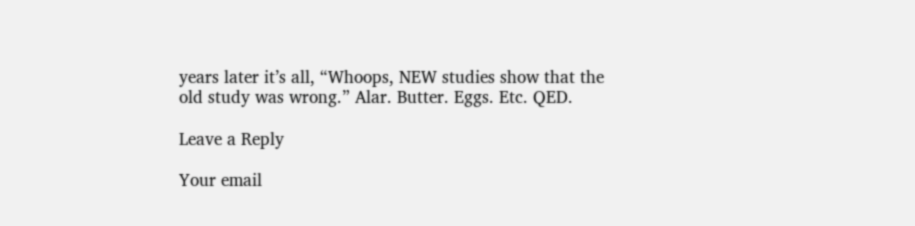years later it’s all, “Whoops, NEW studies show that the old study was wrong.” Alar. Butter. Eggs. Etc. QED.

Leave a Reply

Your email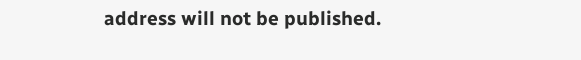address will not be published.